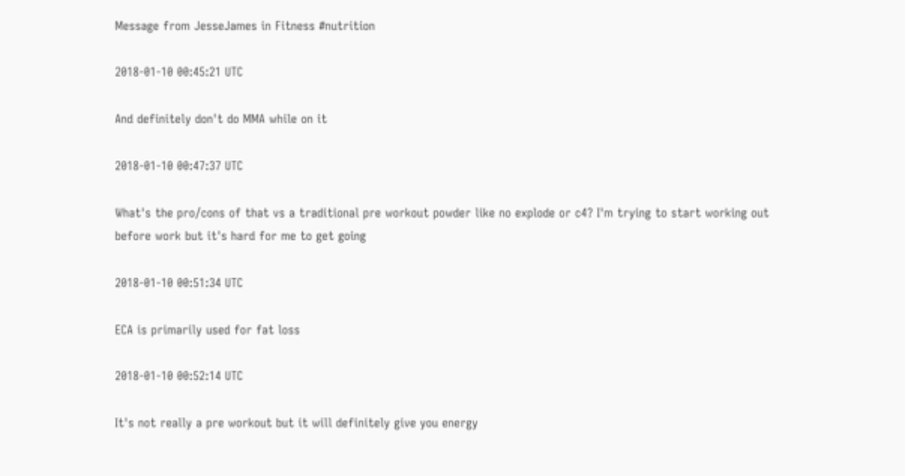Message from JesseJames in Fitness #nutrition

2018-01-10 00:45:21 UTC

And definitely don't do MMA while on it

2018-01-10 00:47:37 UTC

What's the pro/cons of that vs a traditional pre workout powder like no explode or c4? I'm trying to start working out before work but it's hard for me to get going

2018-01-10 00:51:34 UTC

ECA is primarily used for fat loss

2018-01-10 00:52:14 UTC

It's not really a pre workout but it will definitely give you energy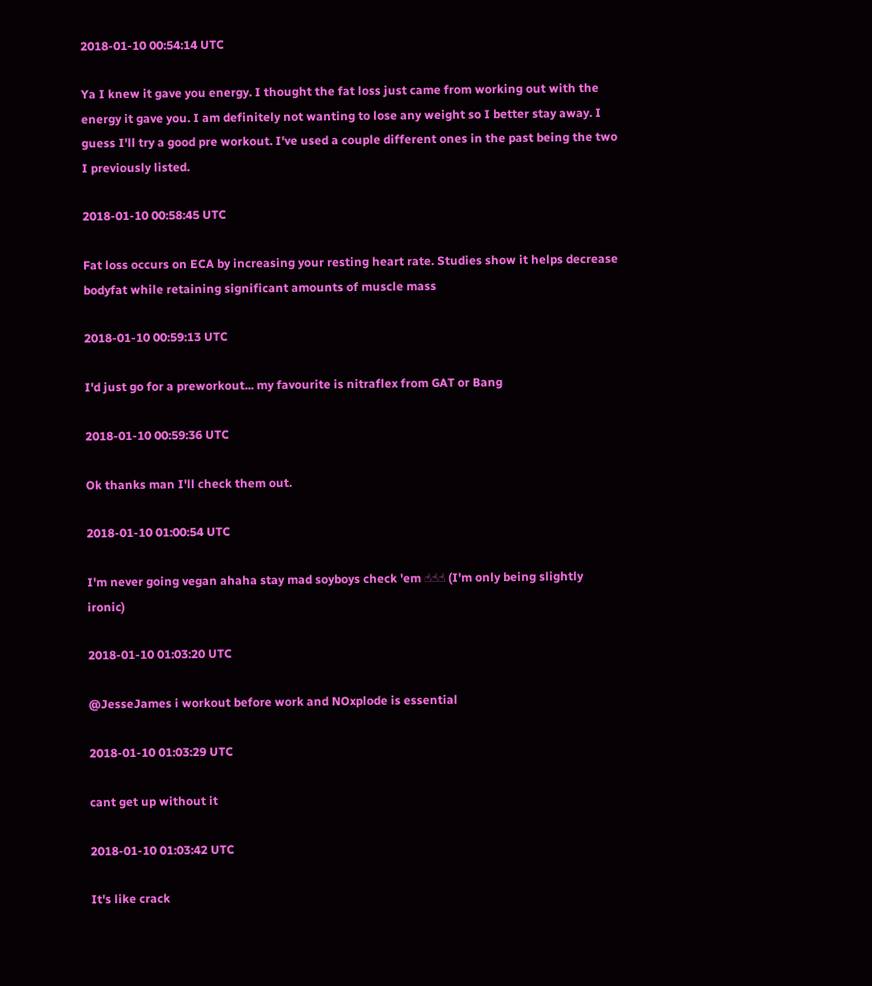2018-01-10 00:54:14 UTC

Ya I knew it gave you energy. I thought the fat loss just came from working out with the energy it gave you. I am definitely not wanting to lose any weight so I better stay away. I guess I'll try a good pre workout. I've used a couple different ones in the past being the two I previously listed.

2018-01-10 00:58:45 UTC

Fat loss occurs on ECA by increasing your resting heart rate. Studies show it helps decrease bodyfat while retaining significant amounts of muscle mass

2018-01-10 00:59:13 UTC

I'd just go for a preworkout... my favourite is nitraflex from GAT or Bang

2018-01-10 00:59:36 UTC

Ok thanks man I'll check them out.

2018-01-10 01:00:54 UTC

I'm never going vegan ahaha stay mad soyboys check 'em ☝☝☝ (I'm only being slightly ironic)

2018-01-10 01:03:20 UTC

@JesseJames i workout before work and NOxplode is essential

2018-01-10 01:03:29 UTC

cant get up without it

2018-01-10 01:03:42 UTC

It's like crack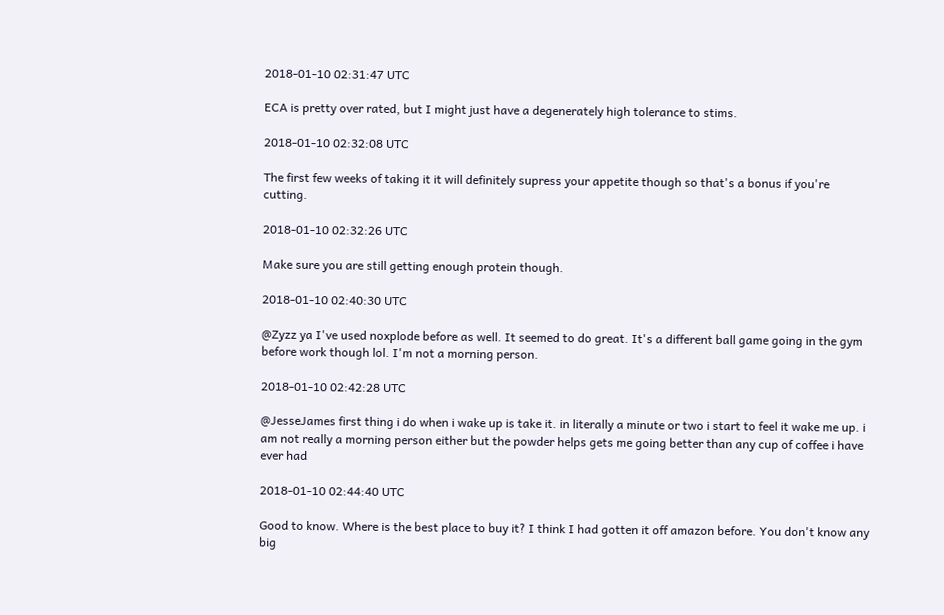2018-01-10 02:31:47 UTC

ECA is pretty over rated, but I might just have a degenerately high tolerance to stims.

2018-01-10 02:32:08 UTC

The first few weeks of taking it it will definitely supress your appetite though so that's a bonus if you're cutting.

2018-01-10 02:32:26 UTC

Make sure you are still getting enough protein though.

2018-01-10 02:40:30 UTC

@Zyzz ya I've used noxplode before as well. It seemed to do great. It's a different ball game going in the gym before work though lol. I'm not a morning person.

2018-01-10 02:42:28 UTC

@JesseJames first thing i do when i wake up is take it. in literally a minute or two i start to feel it wake me up. i am not really a morning person either but the powder helps gets me going better than any cup of coffee i have ever had

2018-01-10 02:44:40 UTC

Good to know. Where is the best place to buy it? I think I had gotten it off amazon before. You don't know any big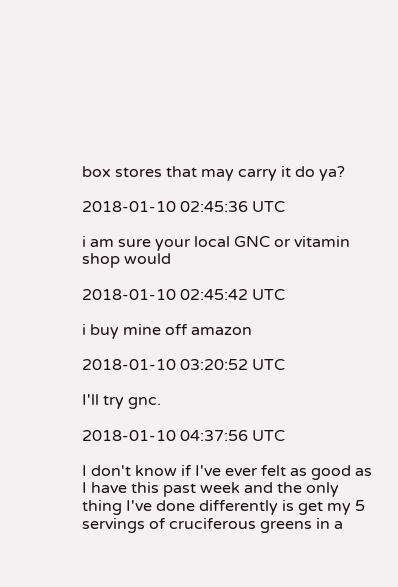box stores that may carry it do ya?

2018-01-10 02:45:36 UTC

i am sure your local GNC or vitamin shop would

2018-01-10 02:45:42 UTC

i buy mine off amazon

2018-01-10 03:20:52 UTC

I'll try gnc.

2018-01-10 04:37:56 UTC

I don't know if I've ever felt as good as I have this past week and the only thing I've done differently is get my 5 servings of cruciferous greens in a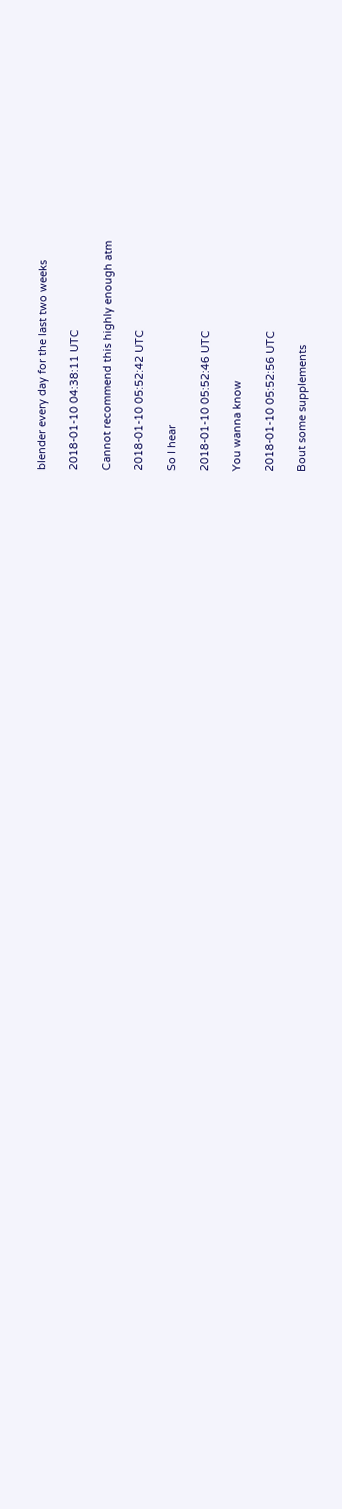blender every day for the last two weeks

2018-01-10 04:38:11 UTC

Cannot recommend this highly enough atm

2018-01-10 05:52:42 UTC

So I hear

2018-01-10 05:52:46 UTC

You wanna know

2018-01-10 05:52:56 UTC

Bout some supplements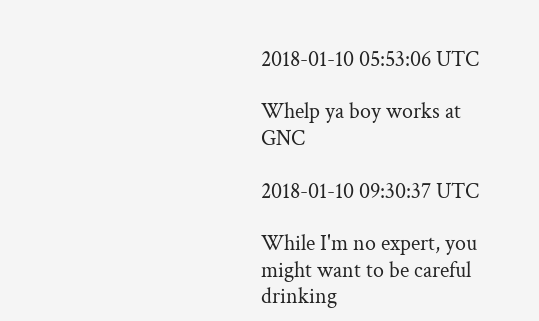2018-01-10 05:53:06 UTC

Whelp ya boy works at GNC

2018-01-10 09:30:37 UTC

While I'm no expert, you might want to be careful drinking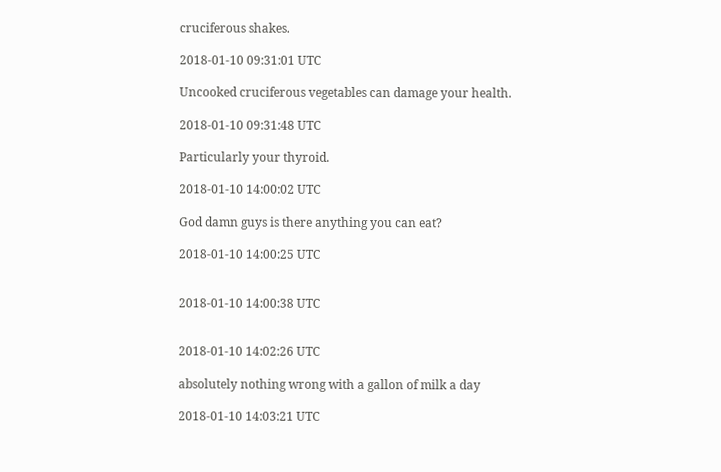cruciferous shakes.

2018-01-10 09:31:01 UTC

Uncooked cruciferous vegetables can damage your health.

2018-01-10 09:31:48 UTC

Particularly your thyroid.

2018-01-10 14:00:02 UTC

God damn guys is there anything you can eat?

2018-01-10 14:00:25 UTC


2018-01-10 14:00:38 UTC


2018-01-10 14:02:26 UTC

absolutely nothing wrong with a gallon of milk a day

2018-01-10 14:03:21 UTC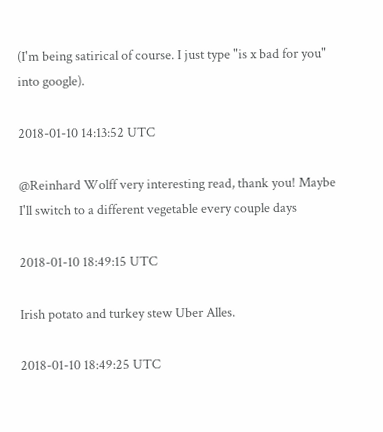(I'm being satirical of course. I just type "is x bad for you" into google).

2018-01-10 14:13:52 UTC

@Reinhard Wolff very interesting read, thank you! Maybe I'll switch to a different vegetable every couple days

2018-01-10 18:49:15 UTC

Irish potato and turkey stew Uber Alles.

2018-01-10 18:49:25 UTC